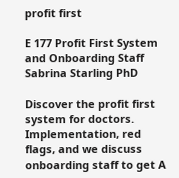profit first

E 177 Profit First System and Onboarding Staff Sabrina Starling PhD

Discover the profit first system for doctors. Implementation, red flags, and we discuss onboarding staff to get A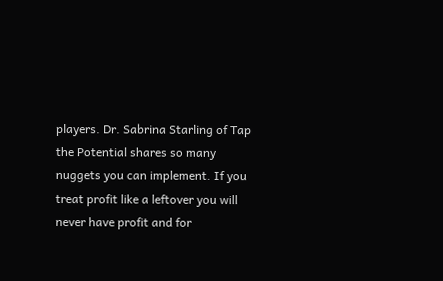players. Dr. Sabrina Starling of Tap the Potential shares so many nuggets you can implement. If you treat profit like a leftover you will never have profit and for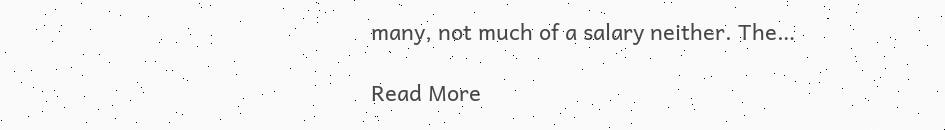many, not much of a salary neither. The…

Read More